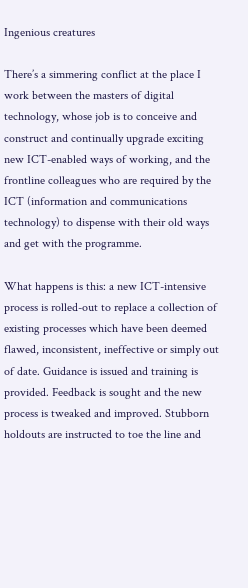Ingenious creatures

There’s a simmering conflict at the place I work between the masters of digital technology, whose job is to conceive and construct and continually upgrade exciting new ICT-enabled ways of working, and the frontline colleagues who are required by the ICT (information and communications technology) to dispense with their old ways and get with the programme.

What happens is this: a new ICT-intensive process is rolled-out to replace a collection of existing processes which have been deemed flawed, inconsistent, ineffective or simply out of date. Guidance is issued and training is provided. Feedback is sought and the new process is tweaked and improved. Stubborn holdouts are instructed to toe the line and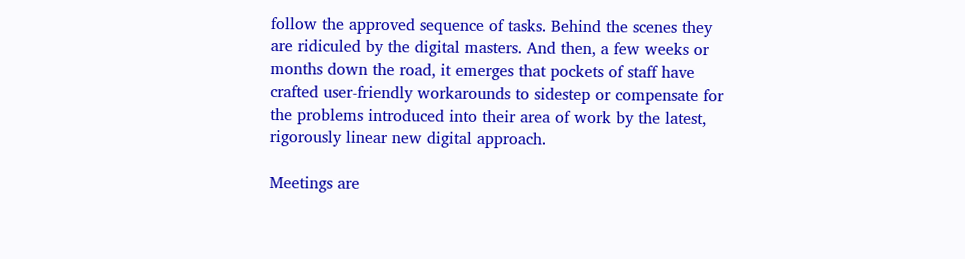follow the approved sequence of tasks. Behind the scenes they are ridiculed by the digital masters. And then, a few weeks or months down the road, it emerges that pockets of staff have crafted user-friendly workarounds to sidestep or compensate for the problems introduced into their area of work by the latest, rigorously linear new digital approach.

Meetings are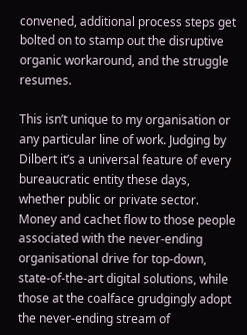convened, additional process steps get bolted on to stamp out the disruptive organic workaround, and the struggle resumes.

This isn’t unique to my organisation or any particular line of work. Judging by Dilbert it’s a universal feature of every bureaucratic entity these days, whether public or private sector. Money and cachet flow to those people associated with the never-ending organisational drive for top-down, state-of-the-art digital solutions, while those at the coalface grudgingly adopt the never-ending stream of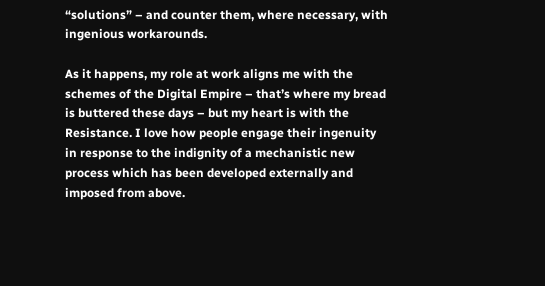“solutions” – and counter them, where necessary, with ingenious workarounds.

As it happens, my role at work aligns me with the schemes of the Digital Empire – that’s where my bread is buttered these days – but my heart is with the Resistance. I love how people engage their ingenuity in response to the indignity of a mechanistic new process which has been developed externally and imposed from above.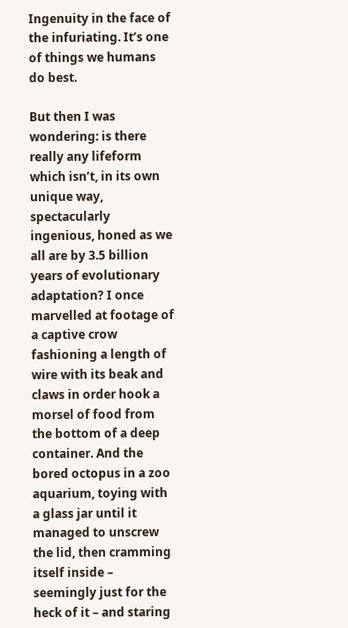Ingenuity in the face of the infuriating. It’s one of things we humans do best.

But then I was wondering: is there really any lifeform which isn’t, in its own unique way, spectacularly ingenious, honed as we all are by 3.5 billion years of evolutionary adaptation? I once marvelled at footage of a captive crow fashioning a length of wire with its beak and claws in order hook a morsel of food from the bottom of a deep container. And the bored octopus in a zoo aquarium, toying with a glass jar until it managed to unscrew the lid, then cramming itself inside – seemingly just for the heck of it – and staring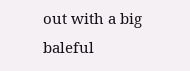out with a big baleful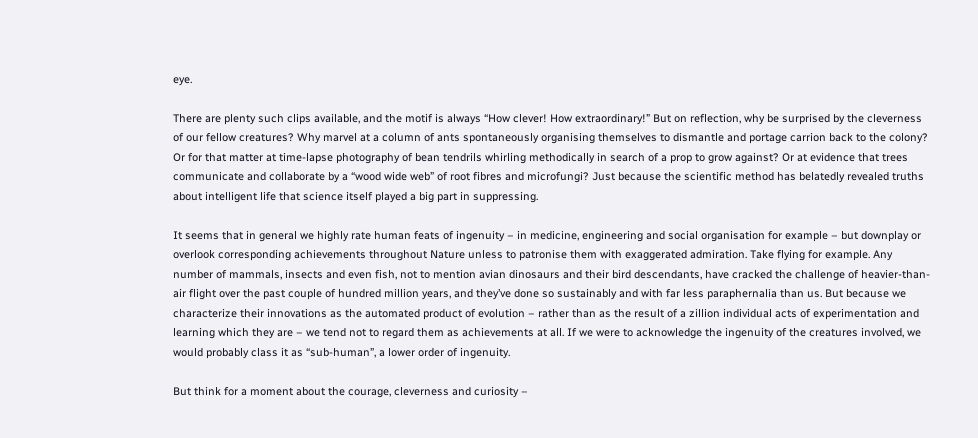eye.

There are plenty such clips available, and the motif is always “How clever! How extraordinary!” But on reflection, why be surprised by the cleverness of our fellow creatures? Why marvel at a column of ants spontaneously organising themselves to dismantle and portage carrion back to the colony? Or for that matter at time-lapse photography of bean tendrils whirling methodically in search of a prop to grow against? Or at evidence that trees communicate and collaborate by a “wood wide web” of root fibres and microfungi? Just because the scientific method has belatedly revealed truths about intelligent life that science itself played a big part in suppressing.

It seems that in general we highly rate human feats of ingenuity – in medicine, engineering and social organisation for example – but downplay or overlook corresponding achievements throughout Nature unless to patronise them with exaggerated admiration. Take flying for example. Any number of mammals, insects and even fish, not to mention avian dinosaurs and their bird descendants, have cracked the challenge of heavier-than-air flight over the past couple of hundred million years, and they’ve done so sustainably and with far less paraphernalia than us. But because we characterize their innovations as the automated product of evolution – rather than as the result of a zillion individual acts of experimentation and learning which they are – we tend not to regard them as achievements at all. If we were to acknowledge the ingenuity of the creatures involved, we would probably class it as “sub-human”, a lower order of ingenuity.

But think for a moment about the courage, cleverness and curiosity –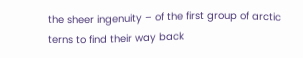the sheer ingenuity – of the first group of arctic terns to find their way back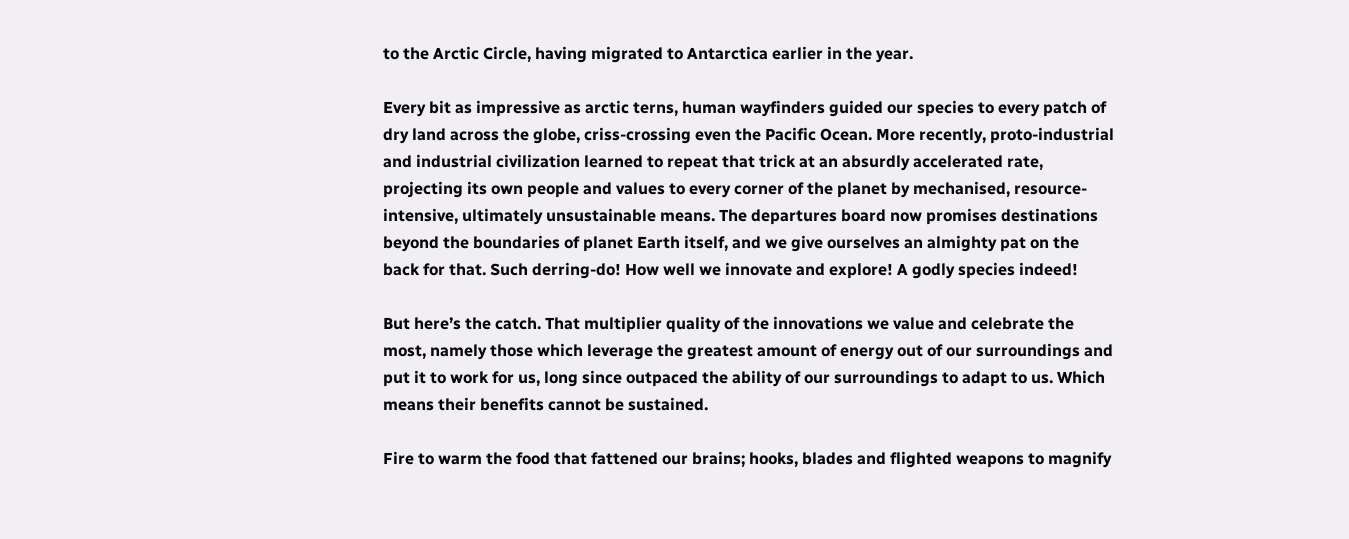to the Arctic Circle, having migrated to Antarctica earlier in the year.

Every bit as impressive as arctic terns, human wayfinders guided our species to every patch of dry land across the globe, criss-crossing even the Pacific Ocean. More recently, proto-industrial and industrial civilization learned to repeat that trick at an absurdly accelerated rate, projecting its own people and values to every corner of the planet by mechanised, resource-intensive, ultimately unsustainable means. The departures board now promises destinations beyond the boundaries of planet Earth itself, and we give ourselves an almighty pat on the back for that. Such derring-do! How well we innovate and explore! A godly species indeed!

But here’s the catch. That multiplier quality of the innovations we value and celebrate the most, namely those which leverage the greatest amount of energy out of our surroundings and put it to work for us, long since outpaced the ability of our surroundings to adapt to us. Which means their benefits cannot be sustained.

Fire to warm the food that fattened our brains; hooks, blades and flighted weapons to magnify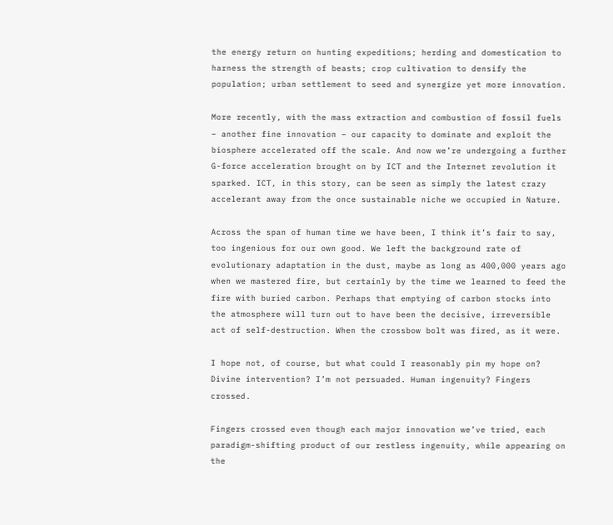the energy return on hunting expeditions; herding and domestication to harness the strength of beasts; crop cultivation to densify the population; urban settlement to seed and synergize yet more innovation.

More recently, with the mass extraction and combustion of fossil fuels – another fine innovation – our capacity to dominate and exploit the biosphere accelerated off the scale. And now we’re undergoing a further G-force acceleration brought on by ICT and the Internet revolution it sparked. ICT, in this story, can be seen as simply the latest crazy accelerant away from the once sustainable niche we occupied in Nature.

Across the span of human time we have been, I think it’s fair to say, too ingenious for our own good. We left the background rate of evolutionary adaptation in the dust, maybe as long as 400,000 years ago when we mastered fire, but certainly by the time we learned to feed the fire with buried carbon. Perhaps that emptying of carbon stocks into the atmosphere will turn out to have been the decisive, irreversible act of self-destruction. When the crossbow bolt was fired, as it were.

I hope not, of course, but what could I reasonably pin my hope on? Divine intervention? I’m not persuaded. Human ingenuity? Fingers crossed.

Fingers crossed even though each major innovation we’ve tried, each paradigm-shifting product of our restless ingenuity, while appearing on the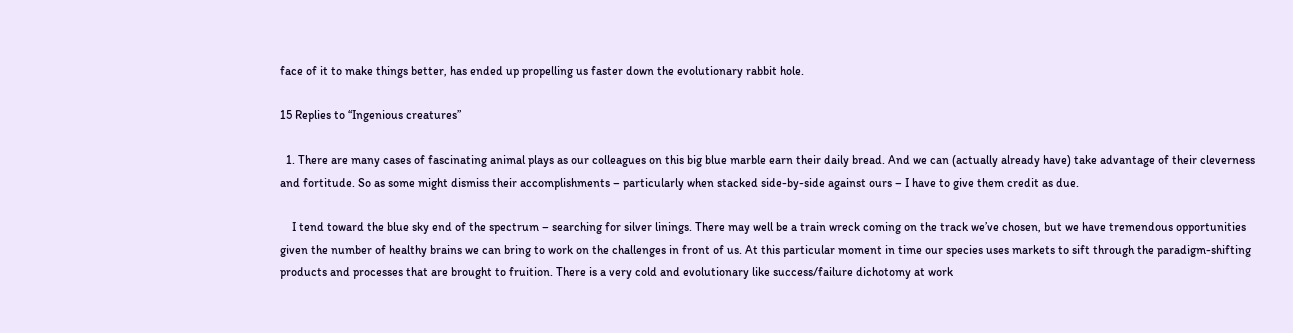face of it to make things better, has ended up propelling us faster down the evolutionary rabbit hole.

15 Replies to “Ingenious creatures”

  1. There are many cases of fascinating animal plays as our colleagues on this big blue marble earn their daily bread. And we can (actually already have) take advantage of their cleverness and fortitude. So as some might dismiss their accomplishments – particularly when stacked side-by-side against ours – I have to give them credit as due.

    I tend toward the blue sky end of the spectrum – searching for silver linings. There may well be a train wreck coming on the track we’ve chosen, but we have tremendous opportunities given the number of healthy brains we can bring to work on the challenges in front of us. At this particular moment in time our species uses markets to sift through the paradigm-shifting products and processes that are brought to fruition. There is a very cold and evolutionary like success/failure dichotomy at work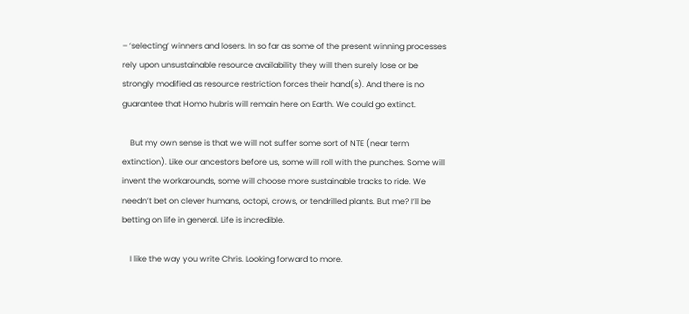– ‘selecting’ winners and losers. In so far as some of the present winning processes rely upon unsustainable resource availability they will then surely lose or be strongly modified as resource restriction forces their hand(s). And there is no guarantee that Homo hubris will remain here on Earth. We could go extinct.

    But my own sense is that we will not suffer some sort of NTE (near term extinction). Like our ancestors before us, some will roll with the punches. Some will invent the workarounds, some will choose more sustainable tracks to ride. We needn’t bet on clever humans, octopi, crows, or tendrilled plants. But me? I’ll be betting on life in general. Life is incredible.

    I like the way you write Chris. Looking forward to more.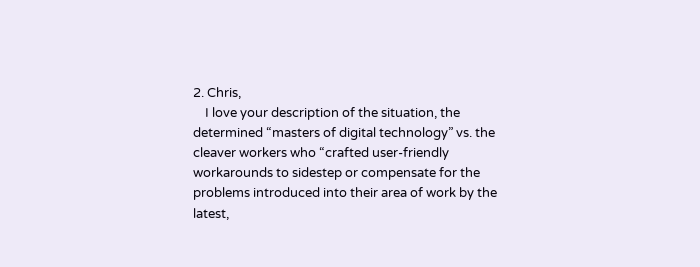2. Chris,
    I love your description of the situation, the determined “masters of digital technology” vs. the cleaver workers who “crafted user-friendly workarounds to sidestep or compensate for the problems introduced into their area of work by the latest,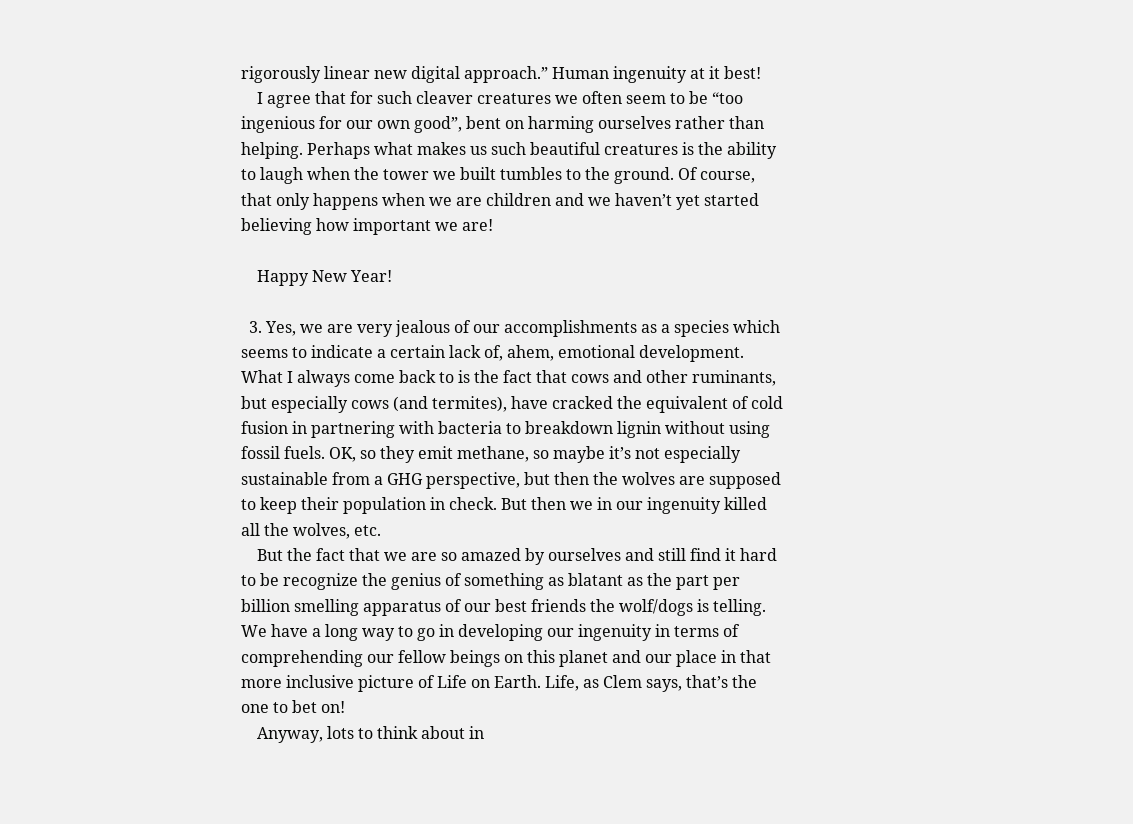rigorously linear new digital approach.” Human ingenuity at it best!
    I agree that for such cleaver creatures we often seem to be “too ingenious for our own good”, bent on harming ourselves rather than helping. Perhaps what makes us such beautiful creatures is the ability to laugh when the tower we built tumbles to the ground. Of course, that only happens when we are children and we haven’t yet started believing how important we are!

    Happy New Year!

  3. Yes, we are very jealous of our accomplishments as a species which seems to indicate a certain lack of, ahem, emotional development. What I always come back to is the fact that cows and other ruminants, but especially cows (and termites), have cracked the equivalent of cold fusion in partnering with bacteria to breakdown lignin without using fossil fuels. OK, so they emit methane, so maybe it’s not especially sustainable from a GHG perspective, but then the wolves are supposed to keep their population in check. But then we in our ingenuity killed all the wolves, etc.
    But the fact that we are so amazed by ourselves and still find it hard to be recognize the genius of something as blatant as the part per billion smelling apparatus of our best friends the wolf/dogs is telling. We have a long way to go in developing our ingenuity in terms of comprehending our fellow beings on this planet and our place in that more inclusive picture of Life on Earth. Life, as Clem says, that’s the one to bet on!
    Anyway, lots to think about in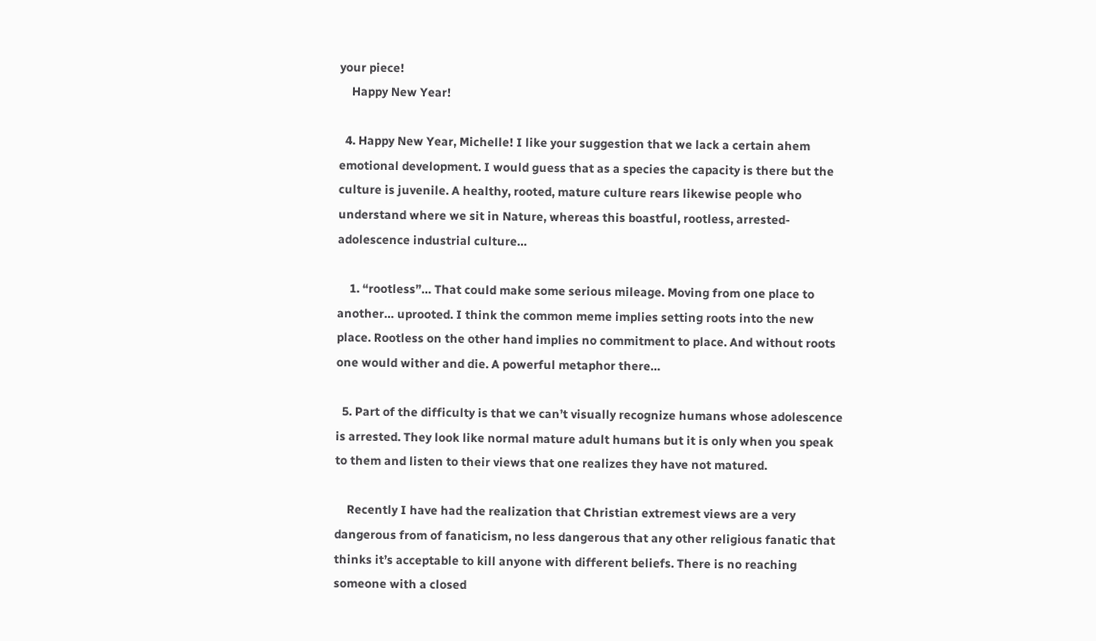your piece!
    Happy New Year!

  4. Happy New Year, Michelle! I like your suggestion that we lack a certain ahem emotional development. I would guess that as a species the capacity is there but the culture is juvenile. A healthy, rooted, mature culture rears likewise people who understand where we sit in Nature, whereas this boastful, rootless, arrested-adolescence industrial culture…

    1. “rootless”… That could make some serious mileage. Moving from one place to another… uprooted. I think the common meme implies setting roots into the new place. Rootless on the other hand implies no commitment to place. And without roots one would wither and die. A powerful metaphor there…

  5. Part of the difficulty is that we can’t visually recognize humans whose adolescence is arrested. They look like normal mature adult humans but it is only when you speak to them and listen to their views that one realizes they have not matured.

    Recently I have had the realization that Christian extremest views are a very dangerous from of fanaticism, no less dangerous that any other religious fanatic that thinks it’s acceptable to kill anyone with different beliefs. There is no reaching someone with a closed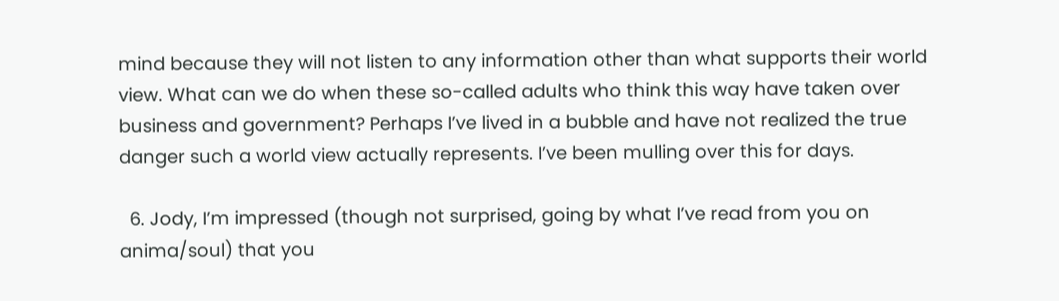mind because they will not listen to any information other than what supports their world view. What can we do when these so-called adults who think this way have taken over business and government? Perhaps I’ve lived in a bubble and have not realized the true danger such a world view actually represents. I’ve been mulling over this for days.

  6. Jody, I’m impressed (though not surprised, going by what I’ve read from you on anima/soul) that you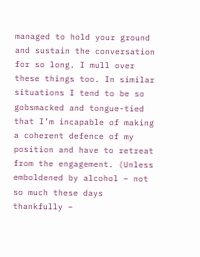managed to hold your ground and sustain the conversation for so long. I mull over these things too. In similar situations I tend to be so gobsmacked and tongue-tied that I’m incapable of making a coherent defence of my position and have to retreat from the engagement. (Unless emboldened by alcohol – not so much these days thankfully –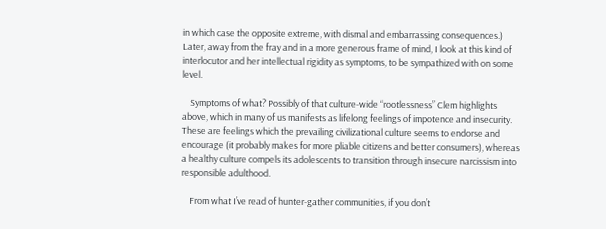in which case the opposite extreme, with dismal and embarrassing consequences.) Later, away from the fray and in a more generous frame of mind, I look at this kind of interlocutor and her intellectual rigidity as symptoms, to be sympathized with on some level.

    Symptoms of what? Possibly of that culture-wide “rootlessness” Clem highlights above, which in many of us manifests as lifelong feelings of impotence and insecurity. These are feelings which the prevailing civilizational culture seems to endorse and encourage (it probably makes for more pliable citizens and better consumers), whereas a healthy culture compels its adolescents to transition through insecure narcissism into responsible adulthood.

    From what I’ve read of hunter-gather communities, if you don’t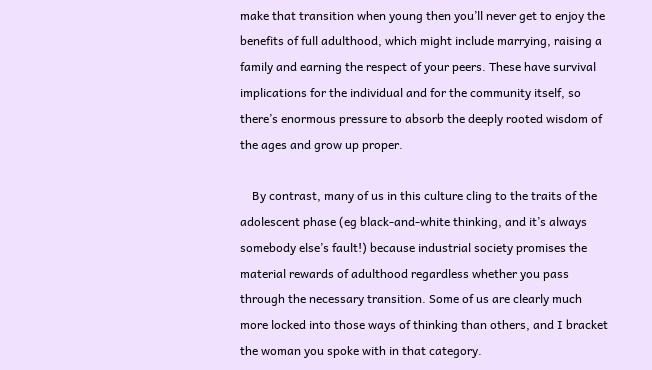make that transition when young then you’ll never get to enjoy the benefits of full adulthood, which might include marrying, raising a family and earning the respect of your peers. These have survival implications for the individual and for the community itself, so there’s enormous pressure to absorb the deeply rooted wisdom of the ages and grow up proper.

    By contrast, many of us in this culture cling to the traits of the adolescent phase (eg black-and-white thinking, and it’s always somebody else’s fault!) because industrial society promises the material rewards of adulthood regardless whether you pass through the necessary transition. Some of us are clearly much more locked into those ways of thinking than others, and I bracket the woman you spoke with in that category.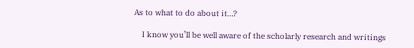As to what to do about it…?

    I know you’ll be well aware of the scholarly research and writings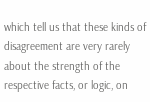which tell us that these kinds of disagreement are very rarely about the strength of the respective facts, or logic, on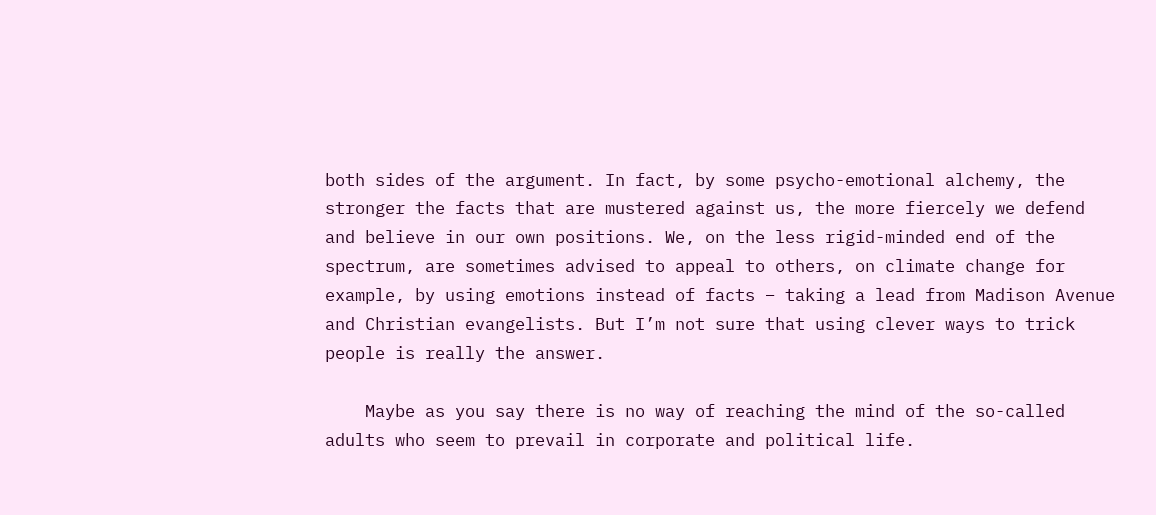both sides of the argument. In fact, by some psycho-emotional alchemy, the stronger the facts that are mustered against us, the more fiercely we defend and believe in our own positions. We, on the less rigid-minded end of the spectrum, are sometimes advised to appeal to others, on climate change for example, by using emotions instead of facts – taking a lead from Madison Avenue and Christian evangelists. But I’m not sure that using clever ways to trick people is really the answer.

    Maybe as you say there is no way of reaching the mind of the so-called adults who seem to prevail in corporate and political life.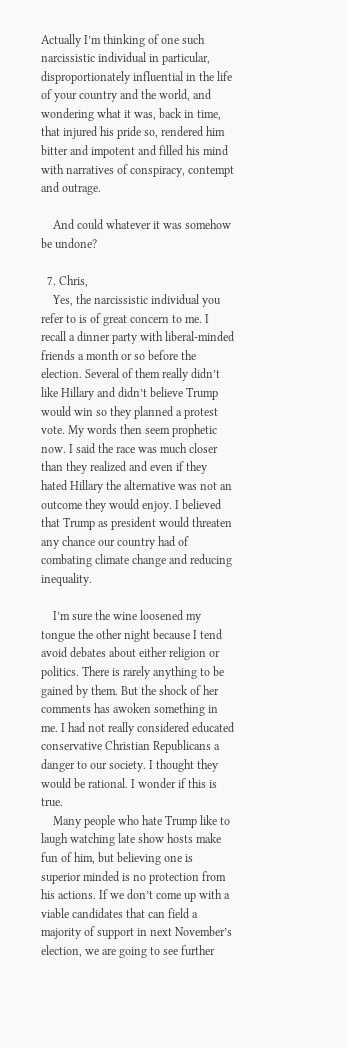Actually I’m thinking of one such narcissistic individual in particular, disproportionately influential in the life of your country and the world, and wondering what it was, back in time, that injured his pride so, rendered him bitter and impotent and filled his mind with narratives of conspiracy, contempt and outrage.

    And could whatever it was somehow be undone?

  7. Chris,
    Yes, the narcissistic individual you refer to is of great concern to me. I recall a dinner party with liberal-minded friends a month or so before the election. Several of them really didn’t like Hillary and didn’t believe Trump would win so they planned a protest vote. My words then seem prophetic now. I said the race was much closer than they realized and even if they hated Hillary the alternative was not an outcome they would enjoy. I believed that Trump as president would threaten any chance our country had of combating climate change and reducing inequality.

    I’m sure the wine loosened my tongue the other night because I tend avoid debates about either religion or politics. There is rarely anything to be gained by them. But the shock of her comments has awoken something in me. I had not really considered educated conservative Christian Republicans a danger to our society. I thought they would be rational. I wonder if this is true.
    Many people who hate Trump like to laugh watching late show hosts make fun of him, but believing one is superior minded is no protection from his actions. If we don’t come up with a viable candidates that can field a majority of support in next November’s election, we are going to see further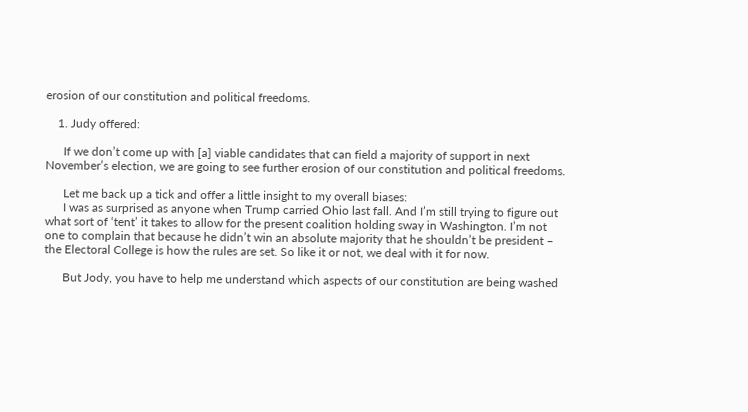erosion of our constitution and political freedoms.

    1. Judy offered:

      If we don’t come up with [a] viable candidates that can field a majority of support in next November’s election, we are going to see further erosion of our constitution and political freedoms.

      Let me back up a tick and offer a little insight to my overall biases:
      I was as surprised as anyone when Trump carried Ohio last fall. And I’m still trying to figure out what sort of ‘tent’ it takes to allow for the present coalition holding sway in Washington. I’m not one to complain that because he didn’t win an absolute majority that he shouldn’t be president – the Electoral College is how the rules are set. So like it or not, we deal with it for now.

      But Jody, you have to help me understand which aspects of our constitution are being washed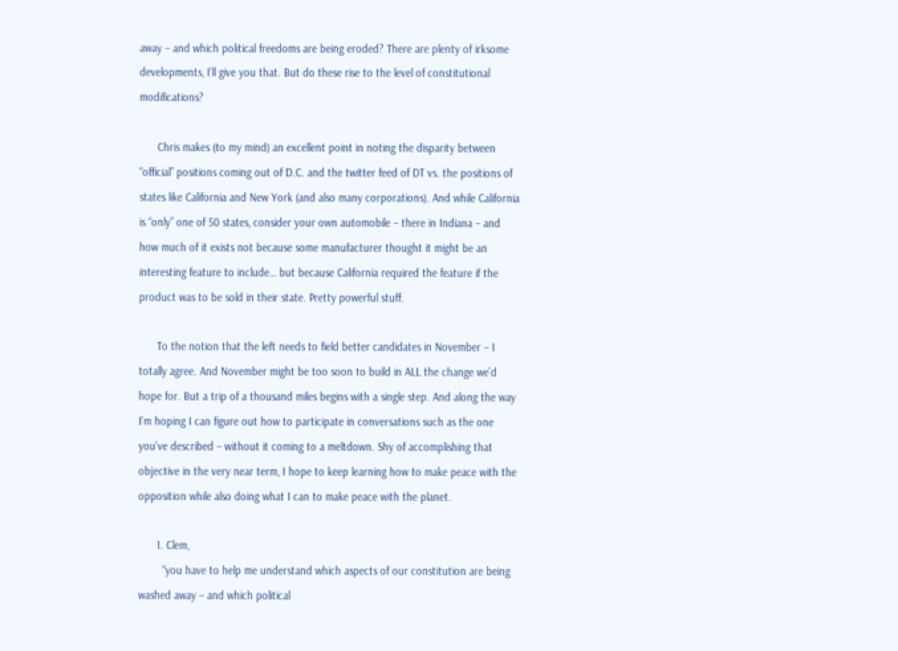away – and which political freedoms are being eroded? There are plenty of irksome developments, I’ll give you that. But do these rise to the level of constitutional modifications?

      Chris makes (to my mind) an excellent point in noting the disparity between “official” positions coming out of D.C. and the twitter feed of DT vs. the positions of states like California and New York (and also many corporations). And while California is “only” one of 50 states, consider your own automobile – there in Indiana – and how much of it exists not because some manufacturer thought it might be an interesting feature to include… but because California required the feature if the product was to be sold in their state. Pretty powerful stuff.

      To the notion that the left needs to field better candidates in November – I totally agree. And November might be too soon to build in ALL the change we’d hope for. But a trip of a thousand miles begins with a single step. And along the way I’m hoping I can figure out how to participate in conversations such as the one you’ve described – without it coming to a meltdown. Shy of accomplishing that objective in the very near term, I hope to keep learning how to make peace with the opposition while also doing what I can to make peace with the planet.

      1. Clem,
        “you have to help me understand which aspects of our constitution are being washed away – and which political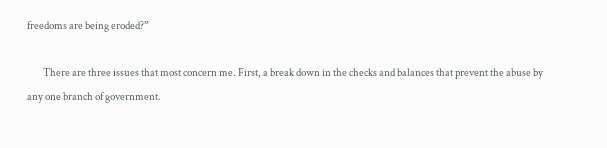freedoms are being eroded?”

        There are three issues that most concern me. First, a break down in the checks and balances that prevent the abuse by any one branch of government.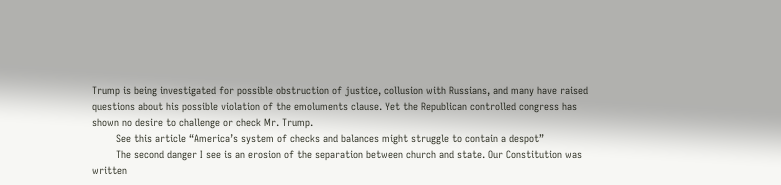Trump is being investigated for possible obstruction of justice, collusion with Russians, and many have raised questions about his possible violation of the emoluments clause. Yet the Republican controlled congress has shown no desire to challenge or check Mr. Trump.
        See this article “America’s system of checks and balances might struggle to contain a despot”
        The second danger I see is an erosion of the separation between church and state. Our Constitution was written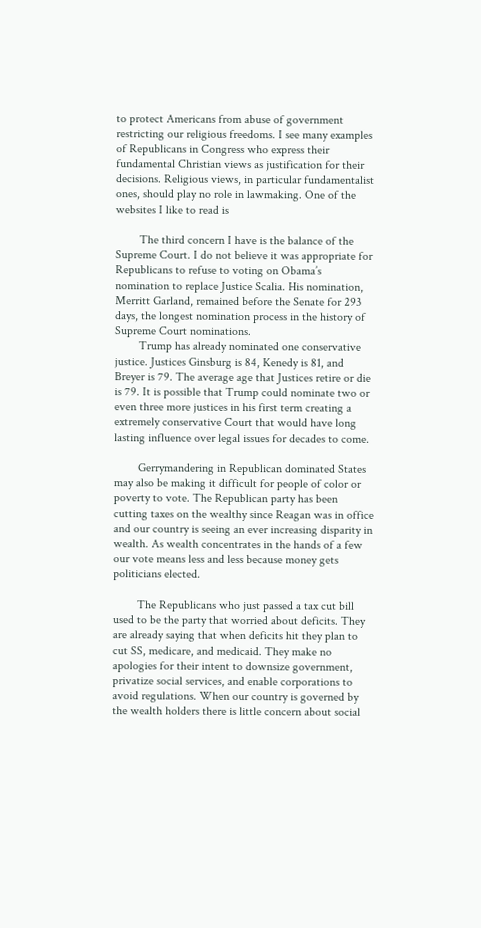to protect Americans from abuse of government restricting our religious freedoms. I see many examples of Republicans in Congress who express their fundamental Christian views as justification for their decisions. Religious views, in particular fundamentalist ones, should play no role in lawmaking. One of the websites I like to read is

        The third concern I have is the balance of the Supreme Court. I do not believe it was appropriate for Republicans to refuse to voting on Obama’s nomination to replace Justice Scalia. His nomination, Merritt Garland, remained before the Senate for 293 days, the longest nomination process in the history of Supreme Court nominations.
        Trump has already nominated one conservative justice. Justices Ginsburg is 84, Kenedy is 81, and Breyer is 79. The average age that Justices retire or die is 79. It is possible that Trump could nominate two or even three more justices in his first term creating a extremely conservative Court that would have long lasting influence over legal issues for decades to come.

        Gerrymandering in Republican dominated States may also be making it difficult for people of color or poverty to vote. The Republican party has been cutting taxes on the wealthy since Reagan was in office and our country is seeing an ever increasing disparity in wealth. As wealth concentrates in the hands of a few our vote means less and less because money gets politicians elected.

        The Republicans who just passed a tax cut bill used to be the party that worried about deficits. They are already saying that when deficits hit they plan to cut SS, medicare, and medicaid. They make no apologies for their intent to downsize government, privatize social services, and enable corporations to avoid regulations. When our country is governed by the wealth holders there is little concern about social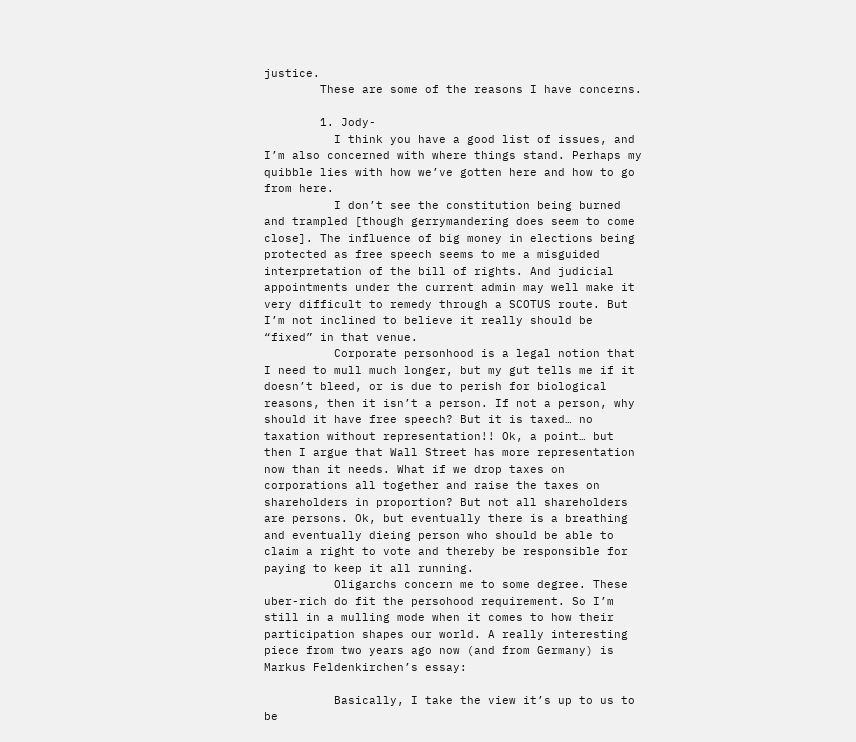justice.
        These are some of the reasons I have concerns.

        1. Jody-
          I think you have a good list of issues, and I’m also concerned with where things stand. Perhaps my quibble lies with how we’ve gotten here and how to go from here.
          I don’t see the constitution being burned and trampled [though gerrymandering does seem to come close]. The influence of big money in elections being protected as free speech seems to me a misguided interpretation of the bill of rights. And judicial appointments under the current admin may well make it very difficult to remedy through a SCOTUS route. But I’m not inclined to believe it really should be “fixed” in that venue.
          Corporate personhood is a legal notion that I need to mull much longer, but my gut tells me if it doesn’t bleed, or is due to perish for biological reasons, then it isn’t a person. If not a person, why should it have free speech? But it is taxed… no taxation without representation!! Ok, a point… but then I argue that Wall Street has more representation now than it needs. What if we drop taxes on corporations all together and raise the taxes on shareholders in proportion? But not all shareholders are persons. Ok, but eventually there is a breathing and eventually dieing person who should be able to claim a right to vote and thereby be responsible for paying to keep it all running.
          Oligarchs concern me to some degree. These uber-rich do fit the persohood requirement. So I’m still in a mulling mode when it comes to how their participation shapes our world. A really interesting piece from two years ago now (and from Germany) is Markus Feldenkirchen’s essay:

          Basically, I take the view it’s up to us to be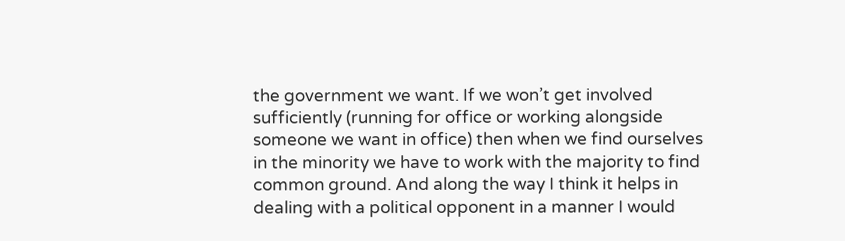the government we want. If we won’t get involved sufficiently (running for office or working alongside someone we want in office) then when we find ourselves in the minority we have to work with the majority to find common ground. And along the way I think it helps in dealing with a political opponent in a manner I would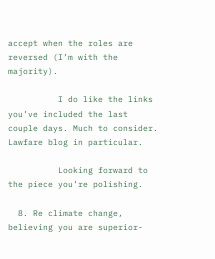accept when the roles are reversed (I’m with the majority).

          I do like the links you’ve included the last couple days. Much to consider. Lawfare blog in particular.

          Looking forward to the piece you’re polishing.

  8. Re climate change, believing you are superior-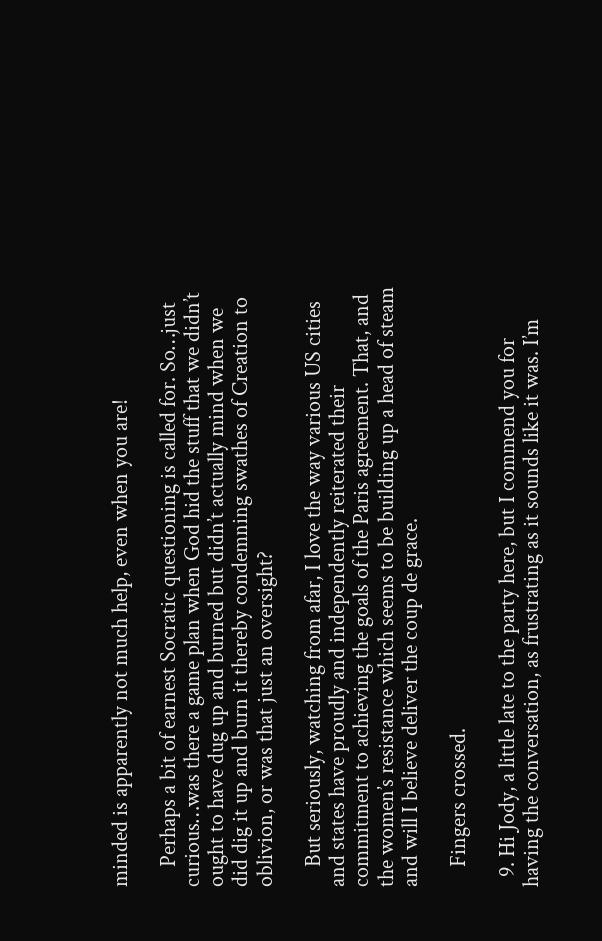minded is apparently not much help, even when you are!

    Perhaps a bit of earnest Socratic questioning is called for. So…just curious…was there a game plan when God hid the stuff that we didn’t ought to have dug up and burned but didn’t actually mind when we did dig it up and burn it thereby condemning swathes of Creation to oblivion, or was that just an oversight?

    But seriously, watching from afar, I love the way various US cities and states have proudly and independently reiterated their commitment to achieving the goals of the Paris agreement. That, and the women’s resistance which seems to be building up a head of steam and will I believe deliver the coup de grace.

    Fingers crossed.

  9. Hi Jody, a little late to the party here, but I commend you for having the conversation, as frustrating as it sounds like it was. I’m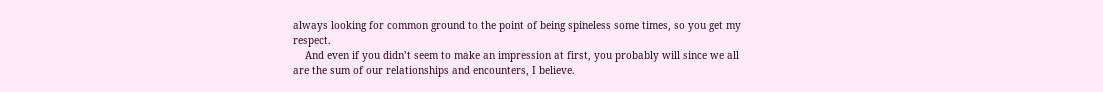always looking for common ground to the point of being spineless some times, so you get my respect.
    And even if you didn’t seem to make an impression at first, you probably will since we all are the sum of our relationships and encounters, I believe.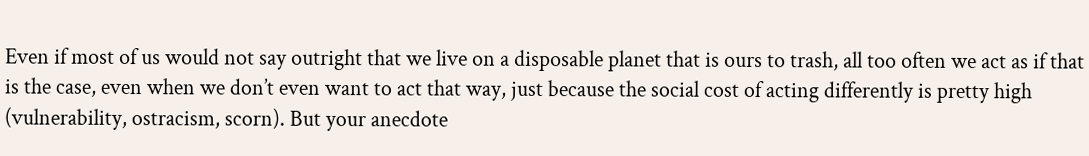Even if most of us would not say outright that we live on a disposable planet that is ours to trash, all too often we act as if that is the case, even when we don’t even want to act that way, just because the social cost of acting differently is pretty high (vulnerability, ostracism, scorn). But your anecdote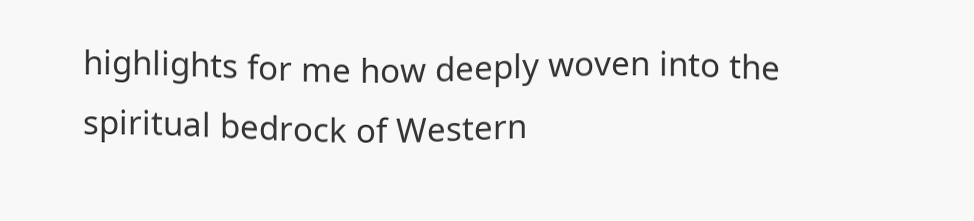highlights for me how deeply woven into the spiritual bedrock of Western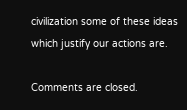civilization some of these ideas which justify our actions are.

Comments are closed.